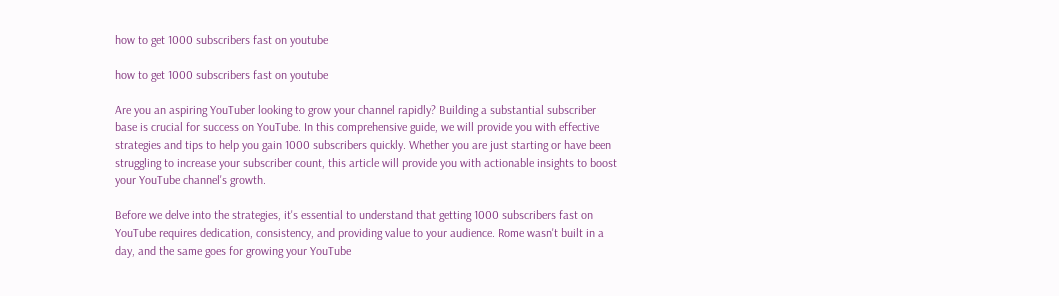how to get 1000 subscribers fast on youtube

how to get 1000 subscribers fast on youtube

Are you an aspiring YouTuber looking to grow your channel rapidly? Building a substantial subscriber base is crucial for success on YouTube. In this comprehensive guide, we will provide you with effective strategies and tips to help you gain 1000 subscribers quickly. Whether you are just starting or have been struggling to increase your subscriber count, this article will provide you with actionable insights to boost your YouTube channel's growth.

Before we delve into the strategies, it's essential to understand that getting 1000 subscribers fast on YouTube requires dedication, consistency, and providing value to your audience. Rome wasn't built in a day, and the same goes for growing your YouTube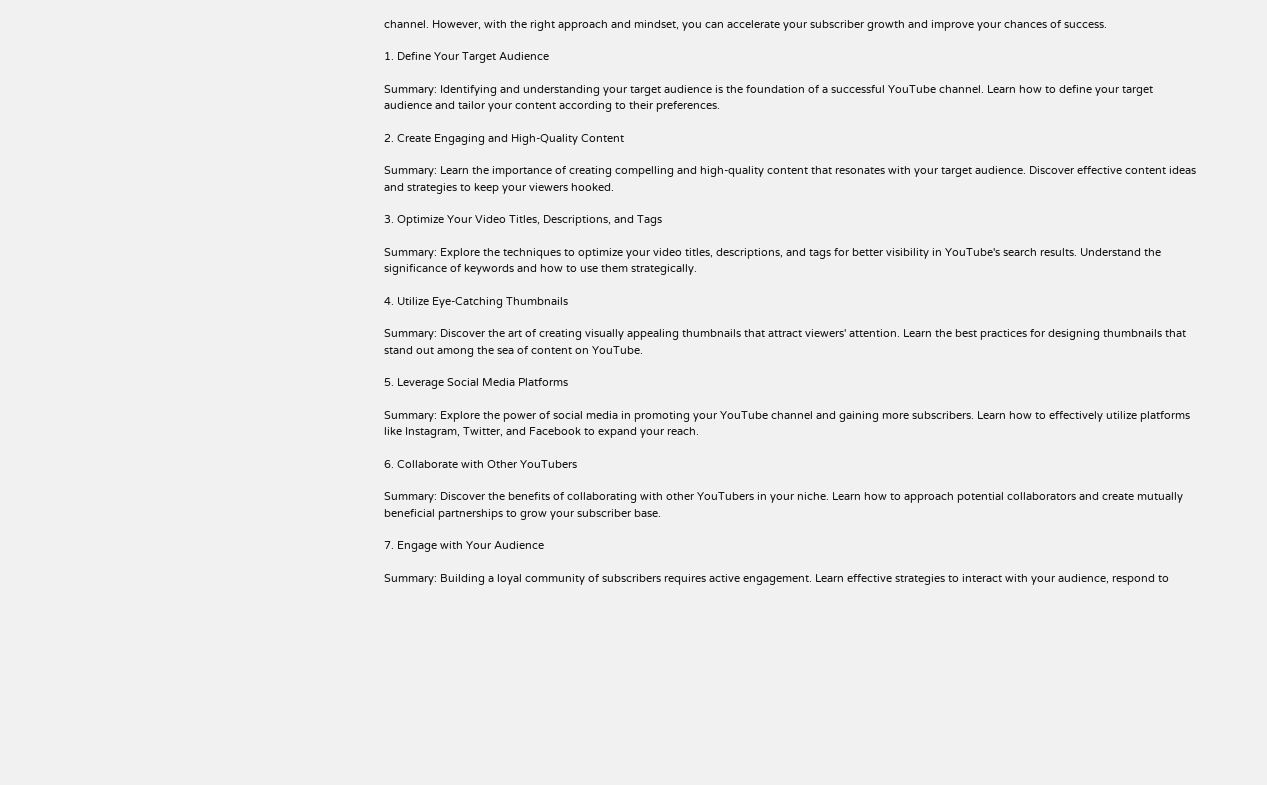channel. However, with the right approach and mindset, you can accelerate your subscriber growth and improve your chances of success.

1. Define Your Target Audience

Summary: Identifying and understanding your target audience is the foundation of a successful YouTube channel. Learn how to define your target audience and tailor your content according to their preferences.

2. Create Engaging and High-Quality Content

Summary: Learn the importance of creating compelling and high-quality content that resonates with your target audience. Discover effective content ideas and strategies to keep your viewers hooked.

3. Optimize Your Video Titles, Descriptions, and Tags

Summary: Explore the techniques to optimize your video titles, descriptions, and tags for better visibility in YouTube's search results. Understand the significance of keywords and how to use them strategically.

4. Utilize Eye-Catching Thumbnails

Summary: Discover the art of creating visually appealing thumbnails that attract viewers' attention. Learn the best practices for designing thumbnails that stand out among the sea of content on YouTube.

5. Leverage Social Media Platforms

Summary: Explore the power of social media in promoting your YouTube channel and gaining more subscribers. Learn how to effectively utilize platforms like Instagram, Twitter, and Facebook to expand your reach.

6. Collaborate with Other YouTubers

Summary: Discover the benefits of collaborating with other YouTubers in your niche. Learn how to approach potential collaborators and create mutually beneficial partnerships to grow your subscriber base.

7. Engage with Your Audience

Summary: Building a loyal community of subscribers requires active engagement. Learn effective strategies to interact with your audience, respond to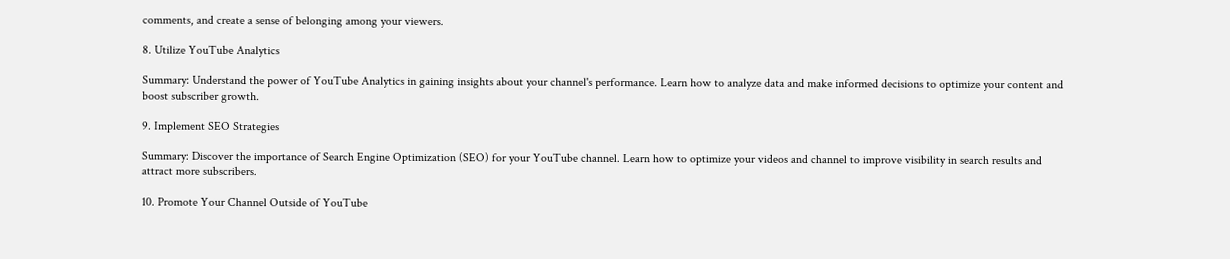comments, and create a sense of belonging among your viewers.

8. Utilize YouTube Analytics

Summary: Understand the power of YouTube Analytics in gaining insights about your channel's performance. Learn how to analyze data and make informed decisions to optimize your content and boost subscriber growth.

9. Implement SEO Strategies

Summary: Discover the importance of Search Engine Optimization (SEO) for your YouTube channel. Learn how to optimize your videos and channel to improve visibility in search results and attract more subscribers.

10. Promote Your Channel Outside of YouTube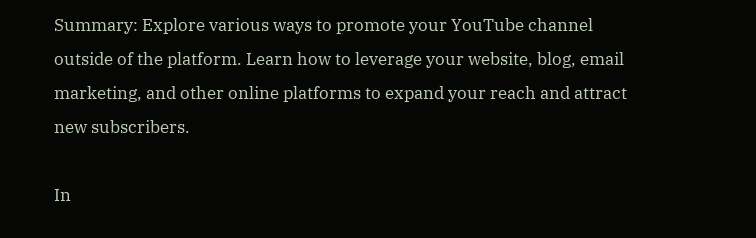Summary: Explore various ways to promote your YouTube channel outside of the platform. Learn how to leverage your website, blog, email marketing, and other online platforms to expand your reach and attract new subscribers.

In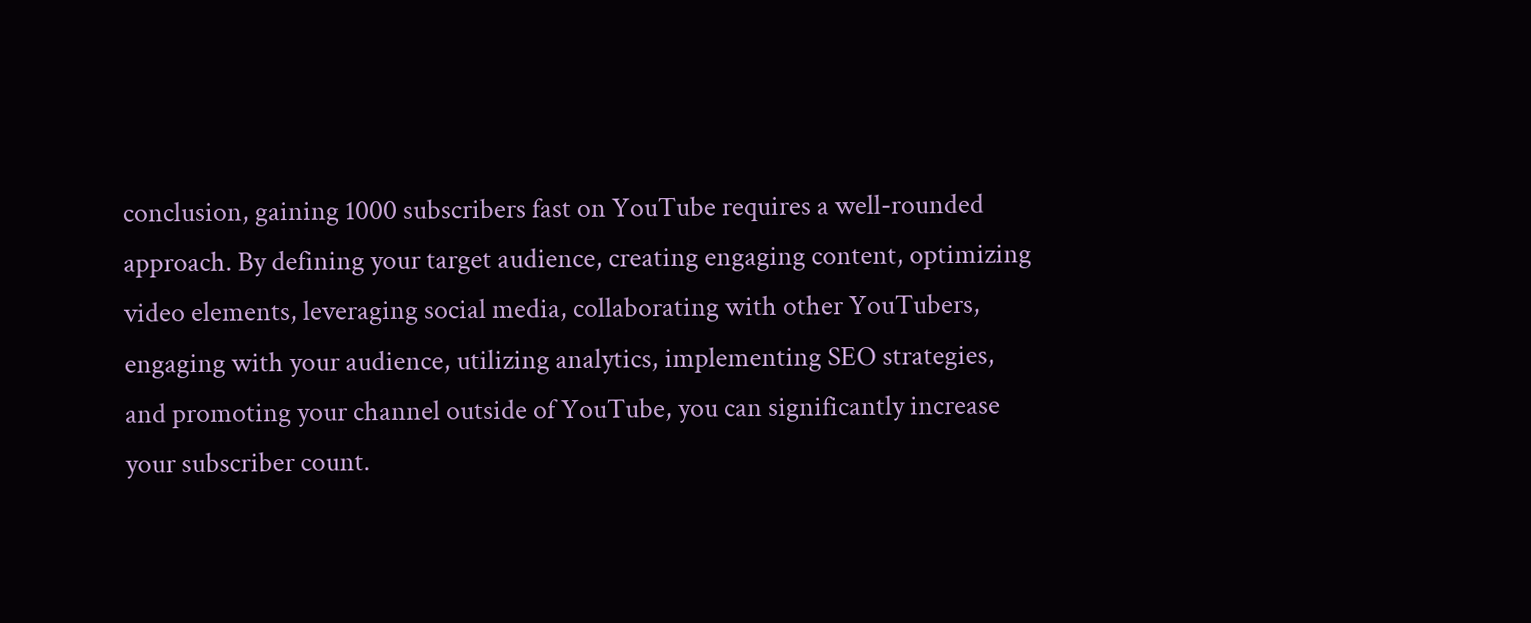conclusion, gaining 1000 subscribers fast on YouTube requires a well-rounded approach. By defining your target audience, creating engaging content, optimizing video elements, leveraging social media, collaborating with other YouTubers, engaging with your audience, utilizing analytics, implementing SEO strategies, and promoting your channel outside of YouTube, you can significantly increase your subscriber count.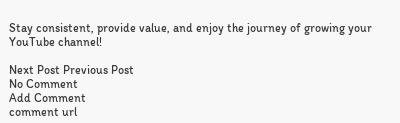Stay consistent, provide value, and enjoy the journey of growing your YouTube channel!

Next Post Previous Post
No Comment
Add Comment
comment url